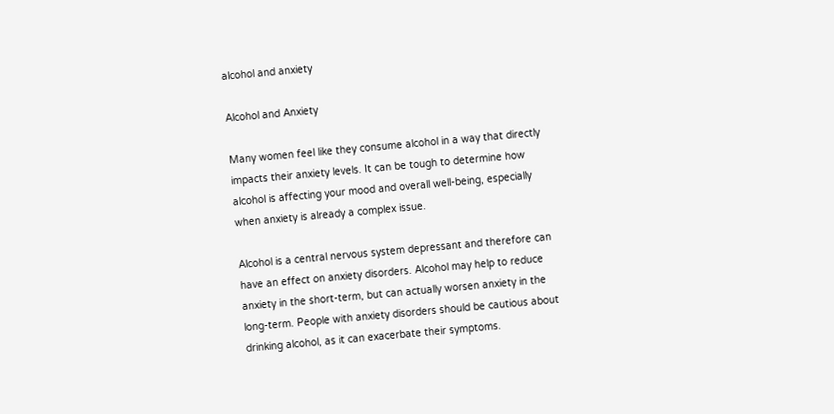alcohol and anxiety

Alcohol and Anxiety

Many women feel like they consume alcohol in a way that directly impacts their anxiety levels. It can be tough to determine how alcohol is affecting your mood and overall well-being, especially when anxiety is already a complex issue.

Alcohol is a central nervous system depressant and therefore can have an effect on anxiety disorders. Alcohol may help to reduce anxiety in the short-term, but can actually worsen anxiety in the long-term. People with anxiety disorders should be cautious about drinking alcohol, as it can exacerbate their symptoms.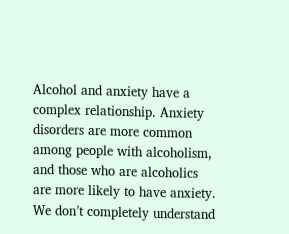Alcohol and anxiety have a complex relationship. Anxiety disorders are more common among people with alcoholism, and those who are alcoholics are more likely to have anxiety. We don’t completely understand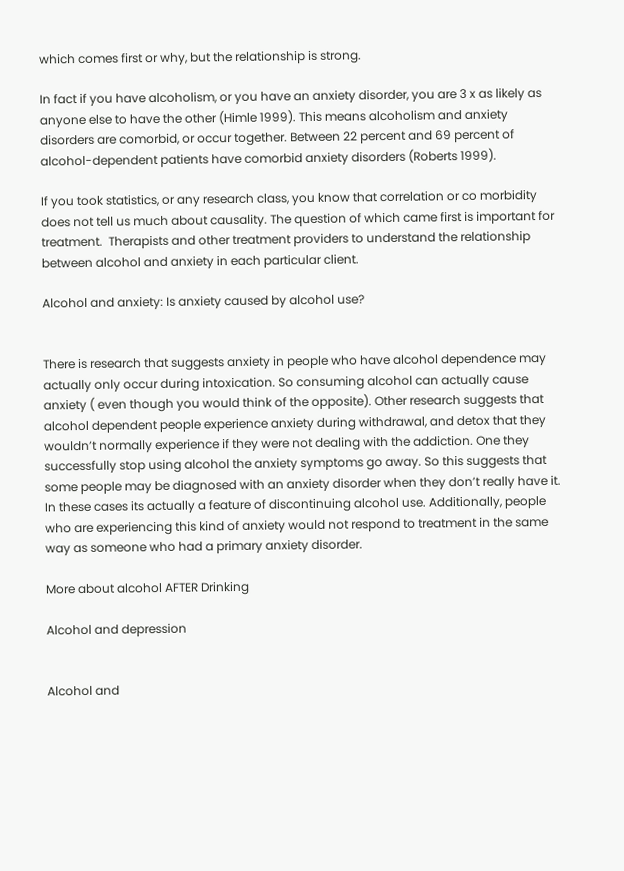which comes first or why, but the relationship is strong.

In fact if you have alcoholism, or you have an anxiety disorder, you are 3 x as likely as anyone else to have the other (Himle 1999). This means alcoholism and anxiety disorders are comorbid, or occur together. Between 22 percent and 69 percent of alcohol-dependent patients have comorbid anxiety disorders (Roberts 1999).

If you took statistics, or any research class, you know that correlation or co morbidity does not tell us much about causality. The question of which came first is important for treatment.  Therapists and other treatment providers to understand the relationship between alcohol and anxiety in each particular client.

Alcohol and anxiety: Is anxiety caused by alcohol use?


There is research that suggests anxiety in people who have alcohol dependence may actually only occur during intoxication. So consuming alcohol can actually cause anxiety ( even though you would think of the opposite). Other research suggests that alcohol dependent people experience anxiety during withdrawal, and detox that they wouldn’t normally experience if they were not dealing with the addiction. One they successfully stop using alcohol the anxiety symptoms go away. So this suggests that some people may be diagnosed with an anxiety disorder when they don’t really have it. In these cases its actually a feature of discontinuing alcohol use. Additionally, people who are experiencing this kind of anxiety would not respond to treatment in the same way as someone who had a primary anxiety disorder.

More about alcohol AFTER Drinking

Alcohol and depression


Alcohol and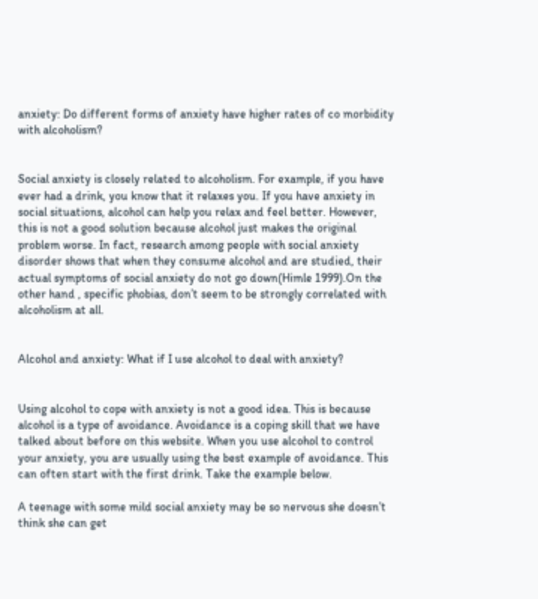anxiety: Do different forms of anxiety have higher rates of co morbidity with alcoholism?


Social anxiety is closely related to alcoholism. For example, if you have ever had a drink, you know that it relaxes you. If you have anxiety in social situations, alcohol can help you relax and feel better. However, this is not a good solution because alcohol just makes the original problem worse. In fact, research among people with social anxiety disorder shows that when they consume alcohol and are studied, their actual symptoms of social anxiety do not go down(Himle 1999).On the other hand , specific phobias, don’t seem to be strongly correlated with alcoholism at all.


Alcohol and anxiety: What if I use alcohol to deal with anxiety?


Using alcohol to cope with anxiety is not a good idea. This is because alcohol is a type of avoidance. Avoidance is a coping skill that we have talked about before on this website. When you use alcohol to control your anxiety, you are usually using the best example of avoidance. This can often start with the first drink. Take the example below.

A teenage with some mild social anxiety may be so nervous she doesn’t think she can get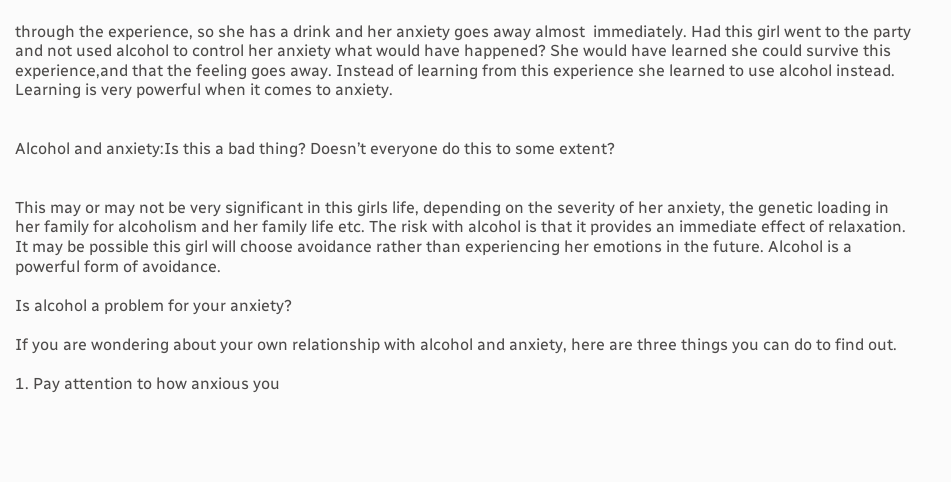through the experience, so she has a drink and her anxiety goes away almost  immediately. Had this girl went to the party and not used alcohol to control her anxiety what would have happened? She would have learned she could survive this experience,and that the feeling goes away. Instead of learning from this experience she learned to use alcohol instead. Learning is very powerful when it comes to anxiety.


Alcohol and anxiety:Is this a bad thing? Doesn’t everyone do this to some extent?


This may or may not be very significant in this girls life, depending on the severity of her anxiety, the genetic loading in her family for alcoholism and her family life etc. The risk with alcohol is that it provides an immediate effect of relaxation. It may be possible this girl will choose avoidance rather than experiencing her emotions in the future. Alcohol is a powerful form of avoidance.

Is alcohol a problem for your anxiety?

If you are wondering about your own relationship with alcohol and anxiety, here are three things you can do to find out.

1. Pay attention to how anxious you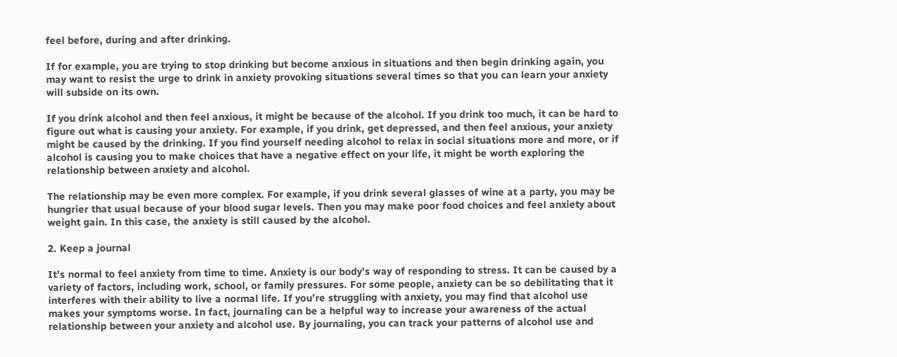feel before, during and after drinking.

If for example, you are trying to stop drinking but become anxious in situations and then begin drinking again, you may want to resist the urge to drink in anxiety provoking situations several times so that you can learn your anxiety will subside on its own.

If you drink alcohol and then feel anxious, it might be because of the alcohol. If you drink too much, it can be hard to figure out what is causing your anxiety. For example, if you drink, get depressed, and then feel anxious, your anxiety might be caused by the drinking. If you find yourself needing alcohol to relax in social situations more and more, or if alcohol is causing you to make choices that have a negative effect on your life, it might be worth exploring the relationship between anxiety and alcohol.

The relationship may be even more complex. For example, if you drink several glasses of wine at a party, you may be hungrier that usual because of your blood sugar levels. Then you may make poor food choices and feel anxiety about weight gain. In this case, the anxiety is still caused by the alcohol.

2. Keep a journal

It’s normal to feel anxiety from time to time. Anxiety is our body’s way of responding to stress. It can be caused by a variety of factors, including work, school, or family pressures. For some people, anxiety can be so debilitating that it interferes with their ability to live a normal life. If you’re struggling with anxiety, you may find that alcohol use makes your symptoms worse. In fact, journaling can be a helpful way to increase your awareness of the actual relationship between your anxiety and alcohol use. By journaling, you can track your patterns of alcohol use and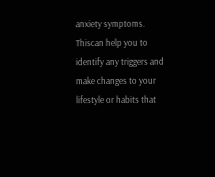anxiety symptoms. Thiscan help you to identify any triggers and make changes to your lifestyle or habits that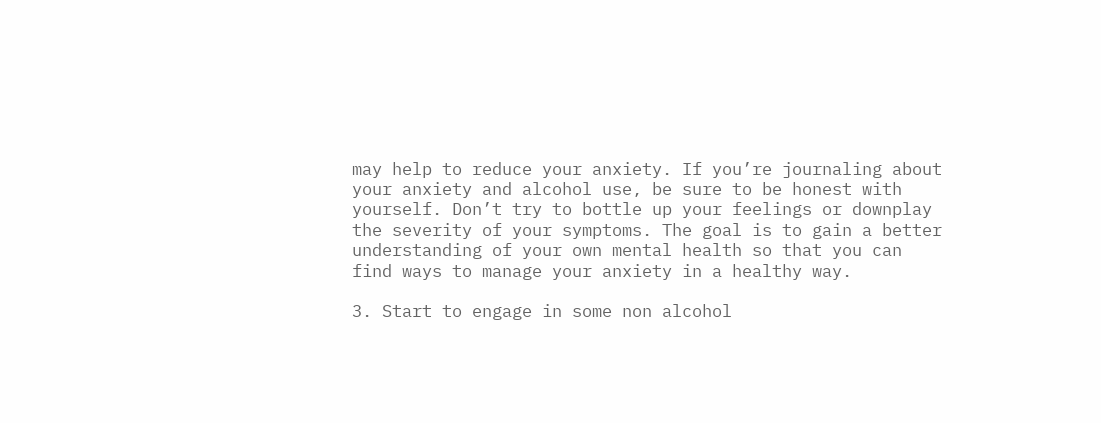may help to reduce your anxiety. If you’re journaling about your anxiety and alcohol use, be sure to be honest with yourself. Don’t try to bottle up your feelings or downplay the severity of your symptoms. The goal is to gain a better understanding of your own mental health so that you can find ways to manage your anxiety in a healthy way.

3. Start to engage in some non alcohol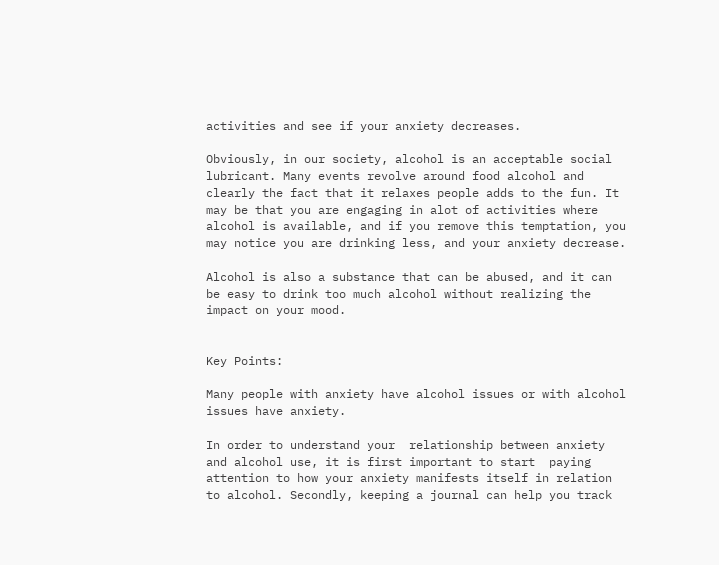activities and see if your anxiety decreases.

Obviously, in our society, alcohol is an acceptable social lubricant. Many events revolve around food alcohol and clearly the fact that it relaxes people adds to the fun. It may be that you are engaging in alot of activities where alcohol is available, and if you remove this temptation, you may notice you are drinking less, and your anxiety decrease.

Alcohol is also a substance that can be abused, and it can be easy to drink too much alcohol without realizing the impact on your mood.


Key Points:

Many people with anxiety have alcohol issues or with alcohol issues have anxiety.

In order to understand your  relationship between anxiety and alcohol use, it is first important to start  paying attention to how your anxiety manifests itself in relation to alcohol. Secondly, keeping a journal can help you track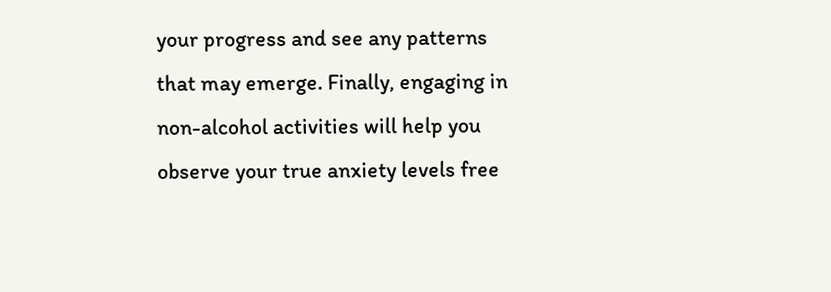your progress and see any patterns that may emerge. Finally, engaging in non-alcohol activities will help you observe your true anxiety levels free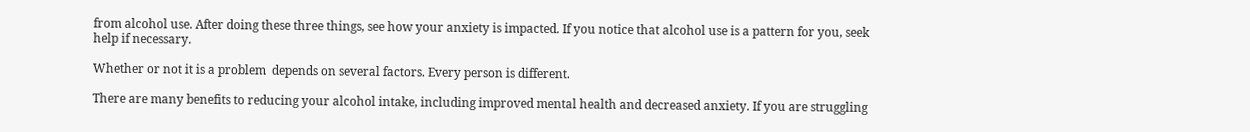from alcohol use. After doing these three things, see how your anxiety is impacted. If you notice that alcohol use is a pattern for you, seek help if necessary.

Whether or not it is a problem  depends on several factors. Every person is different.

There are many benefits to reducing your alcohol intake, including improved mental health and decreased anxiety. If you are struggling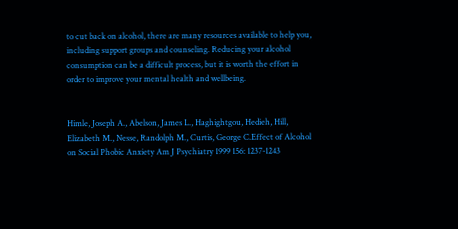to cut back on alcohol, there are many resources available to help you, including support groups and counseling. Reducing your alcohol consumption can be a difficult process, but it is worth the effort in order to improve your mental health and wellbeing.


Himle, Joseph A., Abelson, James L., Haghightgou, Hedieh, Hill, Elizabeth M., Nesse, Randolph M., Curtis, George C.Effect of Alcohol on Social Phobic Anxiety Am J Psychiatry 1999 156: 1237-1243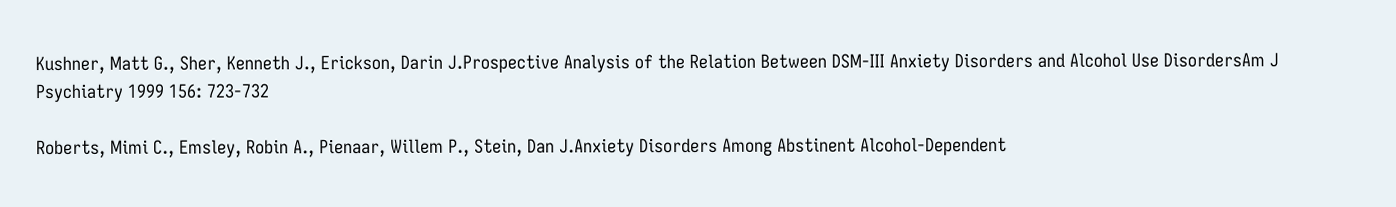Kushner, Matt G., Sher, Kenneth J., Erickson, Darin J.Prospective Analysis of the Relation Between DSM-III Anxiety Disorders and Alcohol Use DisordersAm J Psychiatry 1999 156: 723-732

Roberts, Mimi C., Emsley, Robin A., Pienaar, Willem P., Stein, Dan J.Anxiety Disorders Among Abstinent Alcohol-Dependent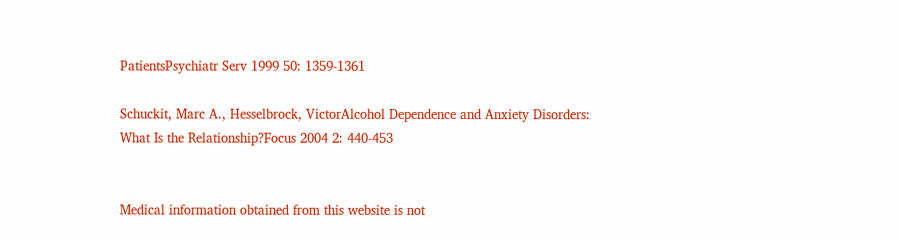PatientsPsychiatr Serv 1999 50: 1359-1361

Schuckit, Marc A., Hesselbrock, VictorAlcohol Dependence and Anxiety Disorders: What Is the Relationship?Focus 2004 2: 440-453


Medical information obtained from this website is not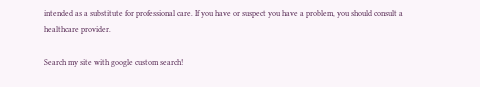intended as a substitute for professional care. If you have or suspect you have a problem, you should consult a healthcare provider.

Search my site with google custom search!